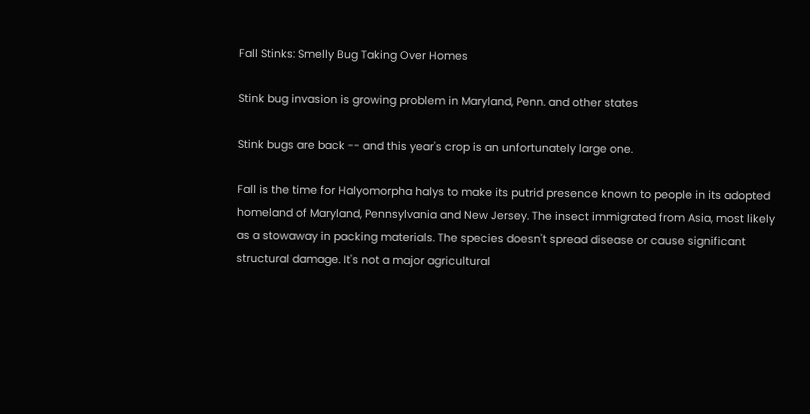Fall Stinks: Smelly Bug Taking Over Homes

Stink bug invasion is growing problem in Maryland, Penn. and other states

Stink bugs are back -- and this year's crop is an unfortunately large one.

Fall is the time for Halyomorpha halys to make its putrid presence known to people in its adopted homeland of Maryland, Pennsylvania and New Jersey. The insect immigrated from Asia, most likely as a stowaway in packing materials. The species doesn't spread disease or cause significant structural damage. It's not a major agricultural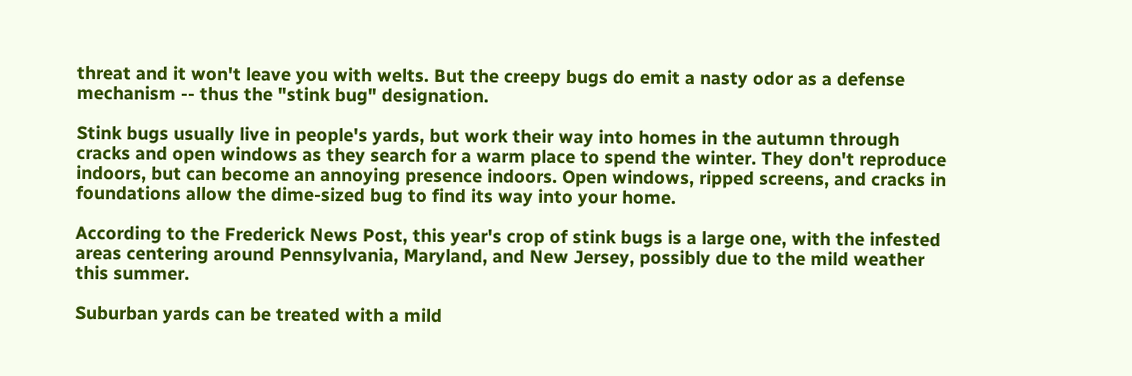threat and it won't leave you with welts. But the creepy bugs do emit a nasty odor as a defense mechanism -- thus the "stink bug" designation.

Stink bugs usually live in people's yards, but work their way into homes in the autumn through cracks and open windows as they search for a warm place to spend the winter. They don't reproduce indoors, but can become an annoying presence indoors. Open windows, ripped screens, and cracks in foundations allow the dime-sized bug to find its way into your home.

According to the Frederick News Post, this year's crop of stink bugs is a large one, with the infested areas centering around Pennsylvania, Maryland, and New Jersey, possibly due to the mild weather this summer.

Suburban yards can be treated with a mild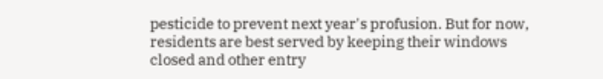pesticide to prevent next year's profusion. But for now, residents are best served by keeping their windows closed and other entry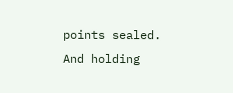points sealed. And holding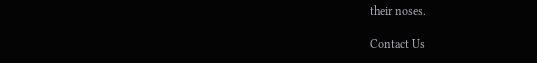their noses.

Contact Us